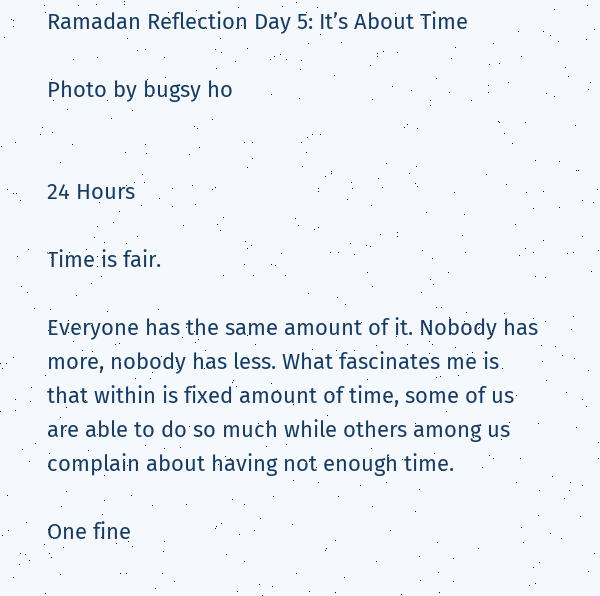Ramadan Reflection Day 5: It’s About Time

Photo by bugsy ho


24 Hours

Time is fair.

Everyone has the same amount of it. Nobody has more, nobody has less. What fascinates me is that within is fixed amount of time, some of us are able to do so much while others among us complain about having not enough time.

One fine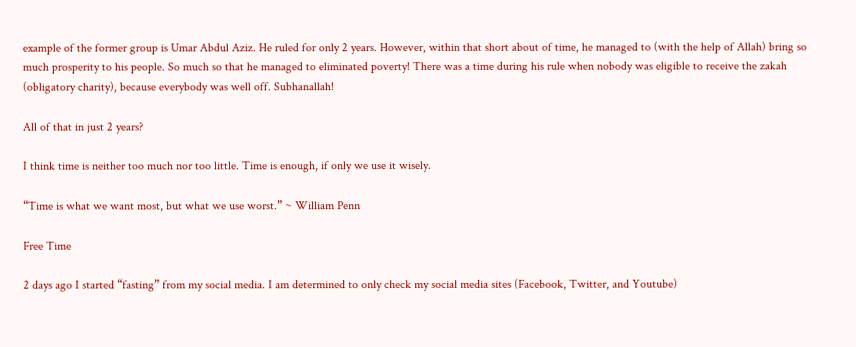example of the former group is Umar Abdul Aziz. He ruled for only 2 years. However, within that short about of time, he managed to (with the help of Allah) bring so much prosperity to his people. So much so that he managed to eliminated poverty! There was a time during his rule when nobody was eligible to receive the zakah (obligatory charity), because everybody was well off. Subhanallah!

All of that in just 2 years?

I think time is neither too much nor too little. Time is enough, if only we use it wisely.

“Time is what we want most, but what we use worst.” ~ William Penn

Free Time

2 days ago I started “fasting” from my social media. I am determined to only check my social media sites (Facebook, Twitter, and Youtube)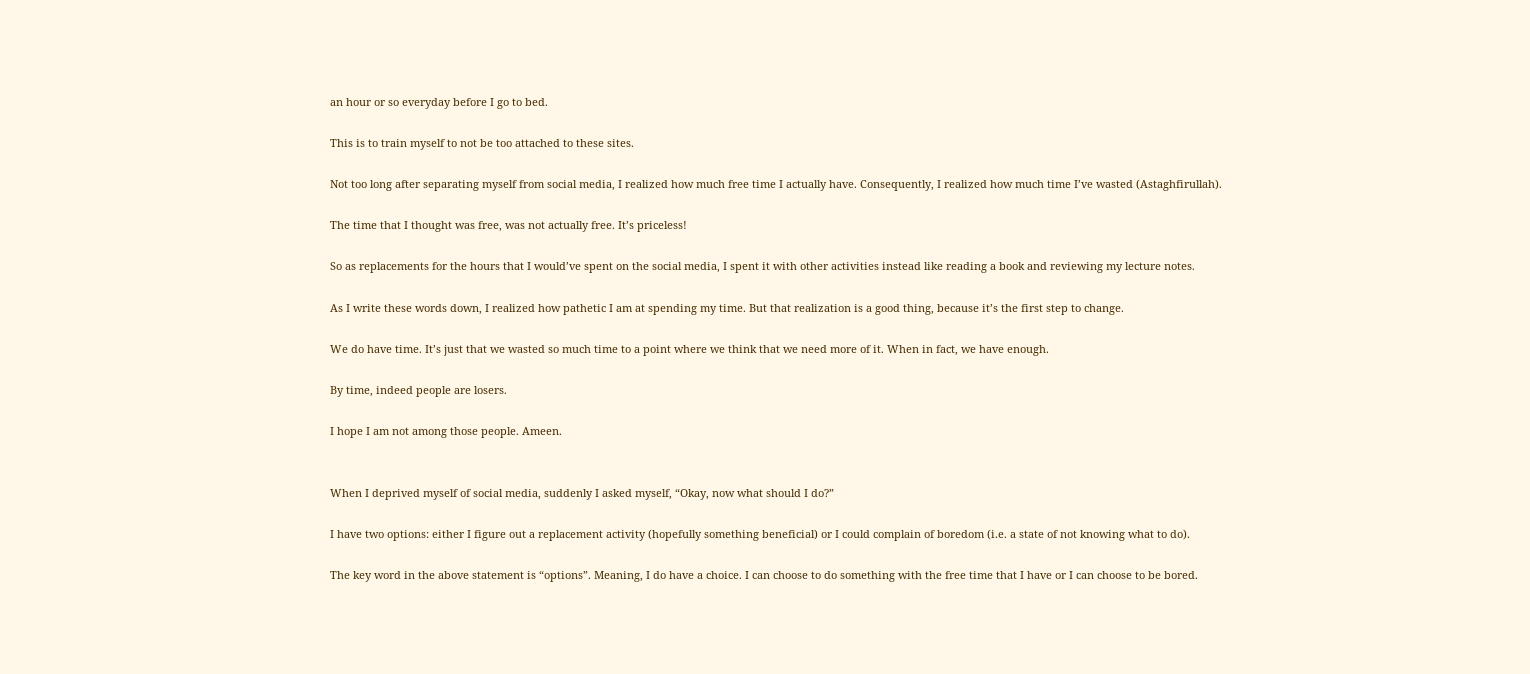an hour or so everyday before I go to bed.

This is to train myself to not be too attached to these sites.

Not too long after separating myself from social media, I realized how much free time I actually have. Consequently, I realized how much time I’ve wasted (Astaghfirullah).

The time that I thought was free, was not actually free. It’s priceless!

So as replacements for the hours that I would’ve spent on the social media, I spent it with other activities instead like reading a book and reviewing my lecture notes.

As I write these words down, I realized how pathetic I am at spending my time. But that realization is a good thing, because it’s the first step to change.

We do have time. It’s just that we wasted so much time to a point where we think that we need more of it. When in fact, we have enough.

By time, indeed people are losers.

I hope I am not among those people. Ameen.


When I deprived myself of social media, suddenly I asked myself, “Okay, now what should I do?”

I have two options: either I figure out a replacement activity (hopefully something beneficial) or I could complain of boredom (i.e. a state of not knowing what to do).

The key word in the above statement is “options”. Meaning, I do have a choice. I can choose to do something with the free time that I have or I can choose to be bored.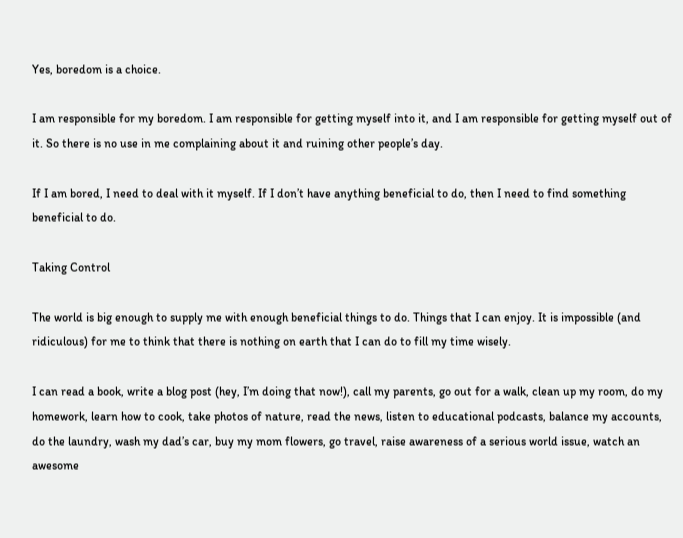Yes, boredom is a choice.

I am responsible for my boredom. I am responsible for getting myself into it, and I am responsible for getting myself out of it. So there is no use in me complaining about it and ruining other people’s day.

If I am bored, I need to deal with it myself. If I don’t have anything beneficial to do, then I need to find something beneficial to do.

Taking Control

The world is big enough to supply me with enough beneficial things to do. Things that I can enjoy. It is impossible (and ridiculous) for me to think that there is nothing on earth that I can do to fill my time wisely.

I can read a book, write a blog post (hey, I’m doing that now!), call my parents, go out for a walk, clean up my room, do my homework, learn how to cook, take photos of nature, read the news, listen to educational podcasts, balance my accounts, do the laundry, wash my dad’s car, buy my mom flowers, go travel, raise awareness of a serious world issue, watch an awesome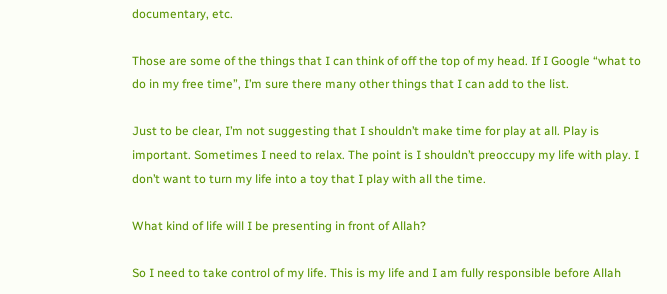documentary, etc.

Those are some of the things that I can think of off the top of my head. If I Google “what to do in my free time”, I’m sure there many other things that I can add to the list.

Just to be clear, I’m not suggesting that I shouldn’t make time for play at all. Play is important. Sometimes I need to relax. The point is I shouldn’t preoccupy my life with play. I don’t want to turn my life into a toy that I play with all the time.

What kind of life will I be presenting in front of Allah?

So I need to take control of my life. This is my life and I am fully responsible before Allah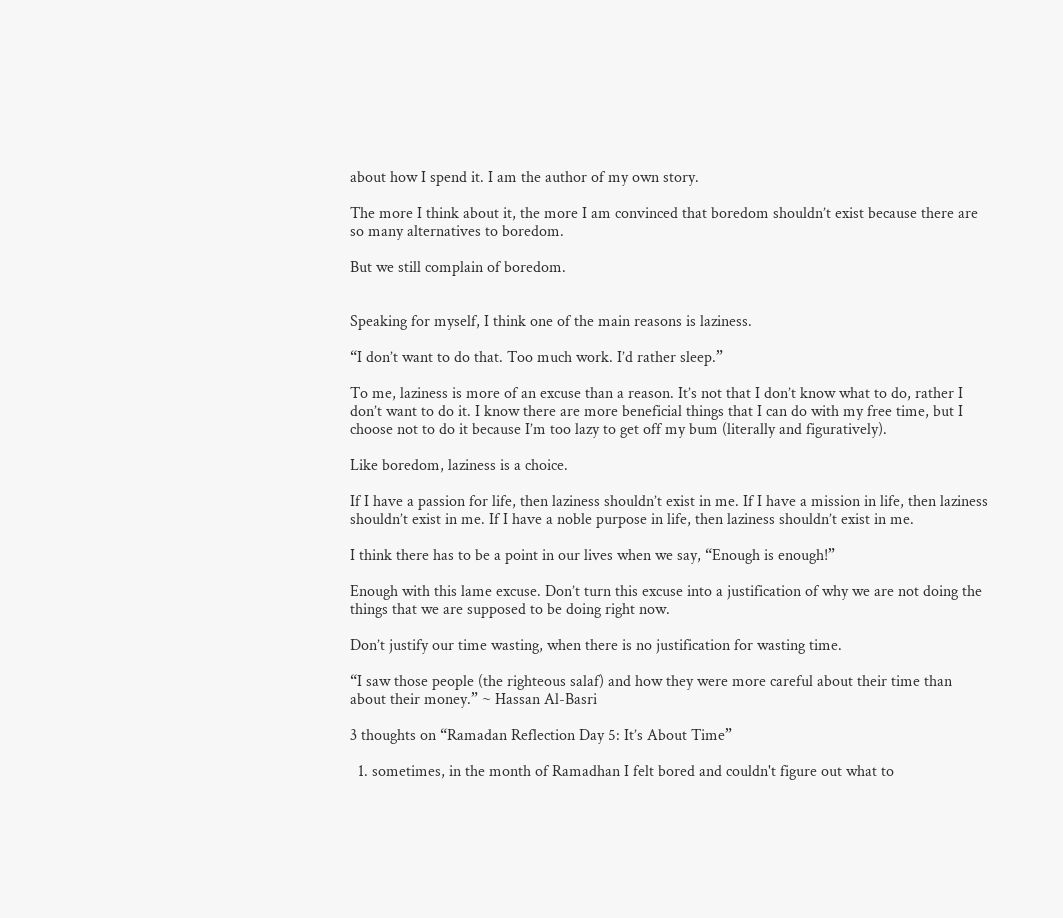about how I spend it. I am the author of my own story.

The more I think about it, the more I am convinced that boredom shouldn’t exist because there are so many alternatives to boredom.

But we still complain of boredom.


Speaking for myself, I think one of the main reasons is laziness.

“I don’t want to do that. Too much work. I’d rather sleep.”

To me, laziness is more of an excuse than a reason. It’s not that I don’t know what to do, rather I don’t want to do it. I know there are more beneficial things that I can do with my free time, but I choose not to do it because I’m too lazy to get off my bum (literally and figuratively).

Like boredom, laziness is a choice.

If I have a passion for life, then laziness shouldn’t exist in me. If I have a mission in life, then laziness shouldn’t exist in me. If I have a noble purpose in life, then laziness shouldn’t exist in me.

I think there has to be a point in our lives when we say, “Enough is enough!”

Enough with this lame excuse. Don’t turn this excuse into a justification of why we are not doing the things that we are supposed to be doing right now.

Don’t justify our time wasting, when there is no justification for wasting time.

“I saw those people (the righteous salaf) and how they were more careful about their time than about their money.” ~ Hassan Al-Basri

3 thoughts on “Ramadan Reflection Day 5: It’s About Time”

  1. sometimes, in the month of Ramadhan I felt bored and couldn't figure out what to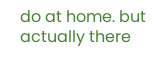do at home. but actually there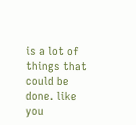is a lot of things that could be done. like you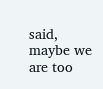said, maybe we are too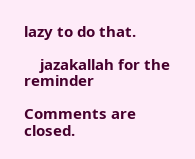lazy to do that.

    jazakallah for the reminder

Comments are closed.